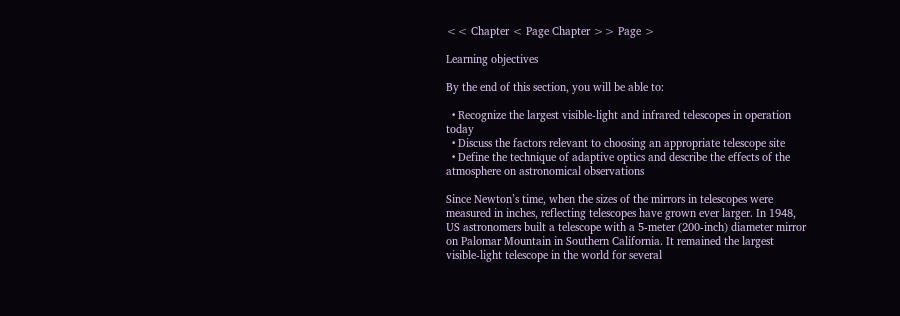<< Chapter < Page Chapter >> Page >

Learning objectives

By the end of this section, you will be able to:

  • Recognize the largest visible-light and infrared telescopes in operation today
  • Discuss the factors relevant to choosing an appropriate telescope site
  • Define the technique of adaptive optics and describe the effects of the atmosphere on astronomical observations

Since Newton’s time, when the sizes of the mirrors in telescopes were measured in inches, reflecting telescopes have grown ever larger. In 1948, US astronomers built a telescope with a 5-meter (200-inch) diameter mirror on Palomar Mountain in Southern California. It remained the largest visible-light telescope in the world for several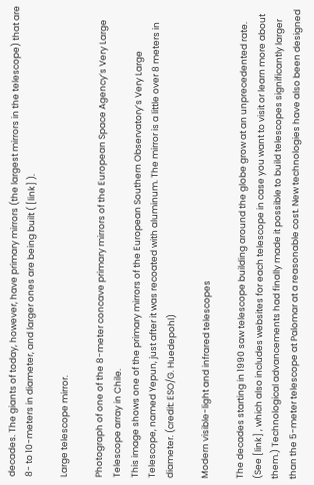decades. The giants of today, however, have primary mirrors (the largest mirrors in the telescope) that are 8- to 10-meters in diameter, and larger ones are being built ( [link] ).

Large telescope mirror.

Photograph of one of the 8-meter concave primary mirrors of the European Space Agency’s Very Large Telescope array in Chile.
This image shows one of the primary mirrors of the European Southern Observatory’s Very Large Telescope, named Yepun, just after it was recoated with aluminum. The mirror is a little over 8 meters in diameter. (credit: ESO/G. Huedepohl)

Modern visible-light and infrared telescopes

The decades starting in 1990 saw telescope building around the globe grow at an unprecedented rate. (See [link] , which also includes websites for each telescope in case you want to visit or learn more about them.) Technological advancements had finally made it possible to build telescopes significantly larger than the 5-meter telescope at Palomar at a reasonable cost. New technologies have also been designed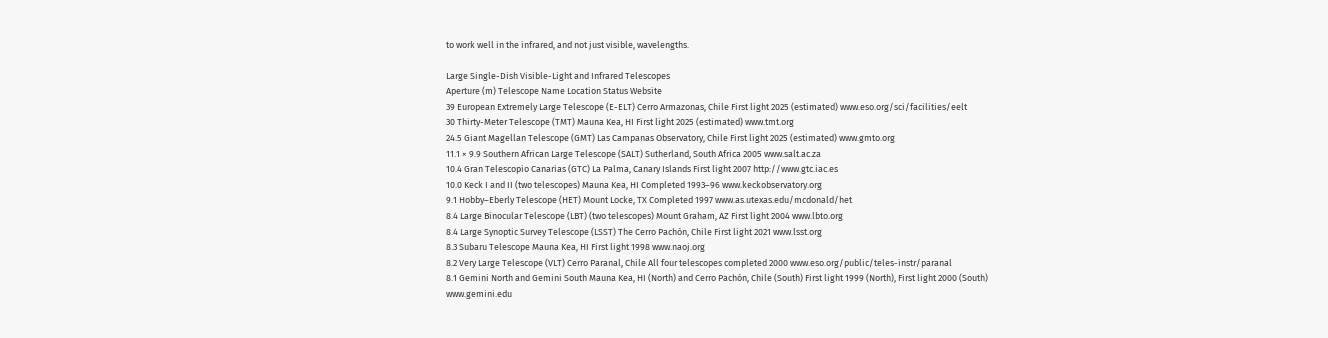to work well in the infrared, and not just visible, wavelengths.

Large Single-Dish Visible-Light and Infrared Telescopes
Aperture (m) Telescope Name Location Status Website
39 European Extremely Large Telescope (E-ELT) Cerro Armazonas, Chile First light 2025 (estimated) www.eso.org/sci/facilities/eelt
30 Thirty-Meter Telescope (TMT) Mauna Kea, HI First light 2025 (estimated) www.tmt.org
24.5 Giant Magellan Telescope (GMT) Las Campanas Observatory, Chile First light 2025 (estimated) www.gmto.org
11.1 × 9.9 Southern African Large Telescope (SALT) Sutherland, South Africa 2005 www.salt.ac.za
10.4 Gran Telescopio Canarias (GTC) La Palma, Canary Islands First light 2007 http://www.gtc.iac.es
10.0 Keck I and II (two telescopes) Mauna Kea, HI Completed 1993–96 www.keckobservatory.org
9.1 Hobby–Eberly Telescope (HET) Mount Locke, TX Completed 1997 www.as.utexas.edu/mcdonald/het
8.4 Large Binocular Telescope (LBT) (two telescopes) Mount Graham, AZ First light 2004 www.lbto.org
8.4 Large Synoptic Survey Telescope (LSST) The Cerro Pachón, Chile First light 2021 www.lsst.org
8.3 Subaru Telescope Mauna Kea, HI First light 1998 www.naoj.org
8.2 Very Large Telescope (VLT) Cerro Paranal, Chile All four telescopes completed 2000 www.eso.org/public/teles-instr/paranal
8.1 Gemini North and Gemini South Mauna Kea, HI (North) and Cerro Pachón, Chile (South) First light 1999 (North), First light 2000 (South) www.gemini.edu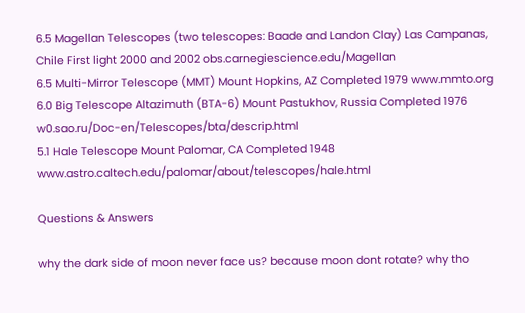6.5 Magellan Telescopes (two telescopes: Baade and Landon Clay) Las Campanas, Chile First light 2000 and 2002 obs.carnegiescience.edu/Magellan
6.5 Multi-Mirror Telescope (MMT) Mount Hopkins, AZ Completed 1979 www.mmto.org
6.0 Big Telescope Altazimuth (BTA-6) Mount Pastukhov, Russia Completed 1976 w0.sao.ru/Doc-en/Telescopes/bta/descrip.html
5.1 Hale Telescope Mount Palomar, CA Completed 1948 www.astro.caltech.edu/palomar/about/telescopes/hale.html

Questions & Answers

why the dark side of moon never face us? because moon dont rotate? why tho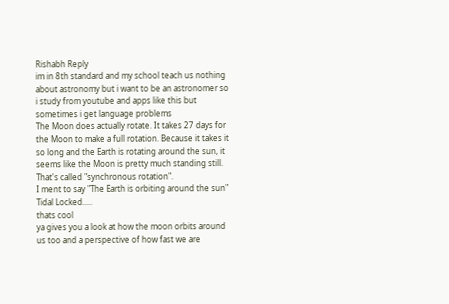Rishabh Reply
im in 8th standard and my school teach us nothing about astronomy but i want to be an astronomer so i study from youtube and apps like this but sometimes i get language problems
The Moon does actually rotate. It takes 27 days for the Moon to make a full rotation. Because it takes it so long and the Earth is rotating around the sun, it seems like the Moon is pretty much standing still. That's called "synchronous rotation".
I ment to say "The Earth is orbiting around the sun"
Tidal Locked.....
thats cool
ya gives you a look at how the moon orbits around us too and a perspective of how fast we are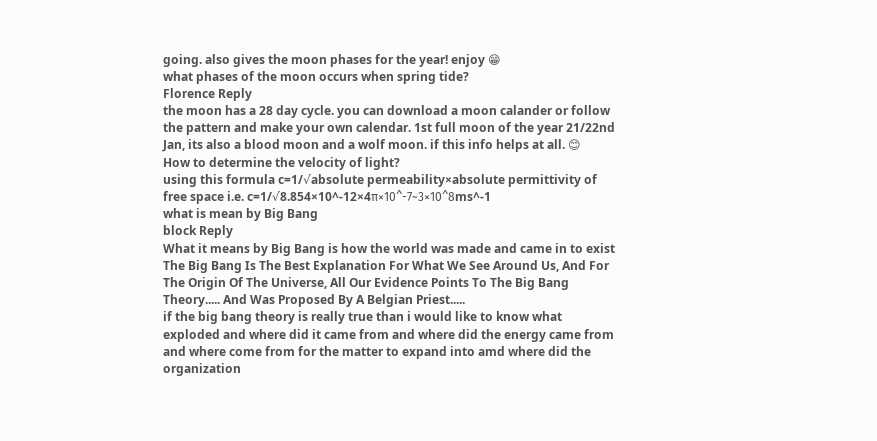going. also gives the moon phases for the year! enjoy 😁
what phases of the moon occurs when spring tide?
Florence Reply
the moon has a 28 day cycle. you can download a moon calander or follow the pattern and make your own calendar. 1st full moon of the year 21/22nd Jan, its also a blood moon and a wolf moon. if this info helps at all. 😊
How to determine the velocity of light?
using this formula c=1/√absolute permeability×absolute permittivity of free space i.e. c=1/√8.854×10^-12×4π×10^-7~3×10^8ms^-1
what is mean by Big Bang
block Reply
What it means by Big Bang is how the world was made and came in to exist
The Big Bang Is The Best Explanation For What We See Around Us, And For The Origin Of The Universe, All Our Evidence Points To The Big Bang Theory..... And Was Proposed By A Belgian Priest.....
if the big bang theory is really true than i would like to know what exploded and where did it came from and where did the energy came from and where come from for the matter to expand into amd where did the organization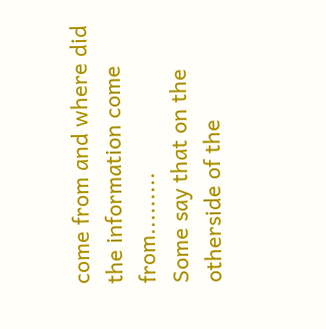come from and where did the information come from.........
Some say that on the otherside of the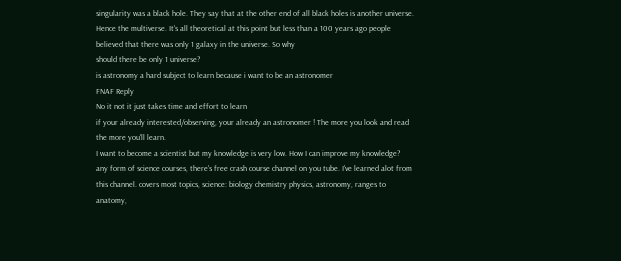singularity was a black hole. They say that at the other end of all black holes is another universe. Hence the multiverse. It's all theoretical at this point but less than a 100 years ago people believed that there was only 1 galaxy in the universe. So why
should there be only 1 universe?
is astronomy a hard subject to learn because i want to be an astronomer
FNAF Reply
No it not it just takes time and effort to learn
if your already interested/observing, your already an astronomer ! The more you look and read the more you'll learn.
I want to become a scientist but my knowledge is very low. How I can improve my knowledge?
any form of science courses, there's free crash course channel on you tube. I've learned alot from this channel. covers most topics, science: biology chemistry physics, astronomy, ranges to anatomy,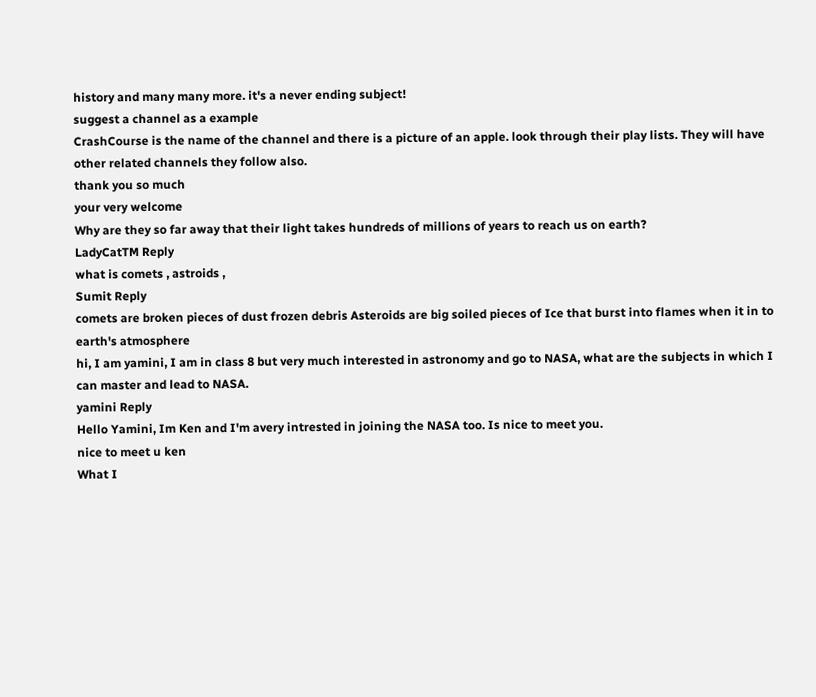history and many many more. it's a never ending subject!
suggest a channel as a example
CrashCourse is the name of the channel and there is a picture of an apple. look through their play lists. They will have other related channels they follow also.
thank you so much
your very welcome
Why are they so far away that their light takes hundreds of millions of years to reach us on earth?
LadyCatTM Reply
what is comets , astroids ,
Sumit Reply
comets are broken pieces of dust frozen debris Asteroids are big soiled pieces of Ice that burst into flames when it in to earth's atmosphere
hi, I am yamini, I am in class 8 but very much interested in astronomy and go to NASA, what are the subjects in which I can master and lead to NASA.
yamini Reply
Hello Yamini, Im Ken and I'm avery intrested in joining the NASA too. Is nice to meet you.
nice to meet u ken
What I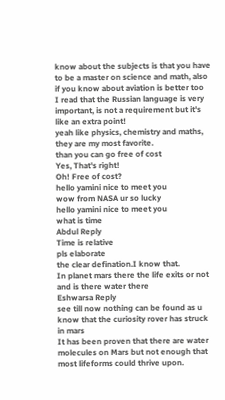know about the subjects is that you have to be a master on science and math, also if you know about aviation is better too
I read that the Russian language is very important, is not a requirement but it's like an extra point!
yeah like physics, chemistry and maths, they are my most favorite.
than you can go free of cost
Yes, That's right!
Oh! Free of cost?
hello yamini nice to meet you
wow from NASA ur so lucky
hello yamini nice to meet you
what is time
Abdul Reply
Time is relative
pls elaborate
the clear defination.I know that.
In planet mars there the life exits or not and is there water there
Eshwarsa Reply
see till now nothing can be found as u know that the curiosity rover has struck in mars
It has been proven that there are water molecules on Mars but not enough that most lifeforms could thrive upon.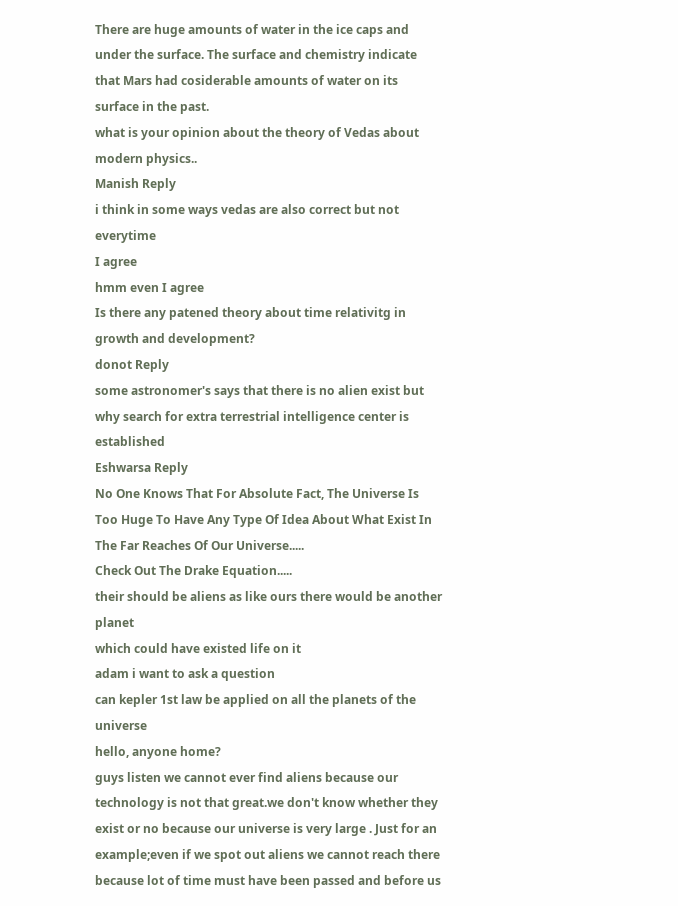There are huge amounts of water in the ice caps and under the surface. The surface and chemistry indicate that Mars had cosiderable amounts of water on its surface in the past.
what is your opinion about the theory of Vedas about modern physics..
Manish Reply
i think in some ways vedas are also correct but not everytime
I agree
hmm even I agree
Is there any patened theory about time relativitg in growth and development?
donot Reply
some astronomer's says that there is no alien exist but why search for extra terrestrial intelligence center is established
Eshwarsa Reply
No One Knows That For Absolute Fact, The Universe Is Too Huge To Have Any Type Of Idea About What Exist In The Far Reaches Of Our Universe.....
Check Out The Drake Equation.....
their should be aliens as like ours there would be another planet
which could have existed life on it
adam i want to ask a question
can kepler 1st law be applied on all the planets of the universe
hello, anyone home?
guys listen we cannot ever find aliens because our technology is not that great.we don't know whether they exist or no because our universe is very large . Just for an example;even if we spot out aliens we cannot reach there because lot of time must have been passed and before us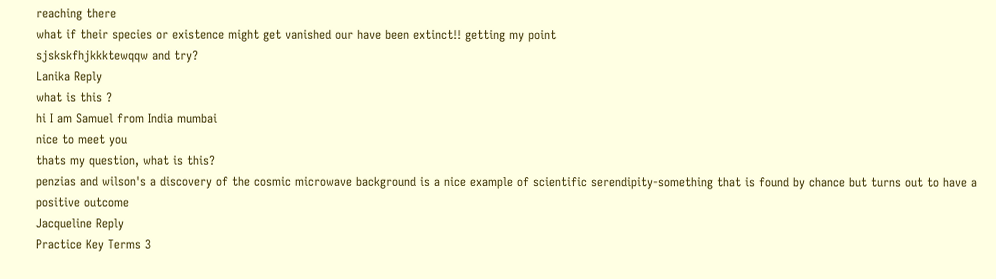reaching there
what if their species or existence might get vanished our have been extinct!! getting my point
sjskskfhjkkktewqqw and try?
Lanika Reply
what is this ?
hi I am Samuel from India mumbai
nice to meet you
thats my question, what is this?
penzias and wilson's a discovery of the cosmic microwave background is a nice example of scientific serendipity-something that is found by chance but turns out to have a positive outcome
Jacqueline Reply
Practice Key Terms 3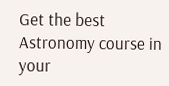Get the best Astronomy course in your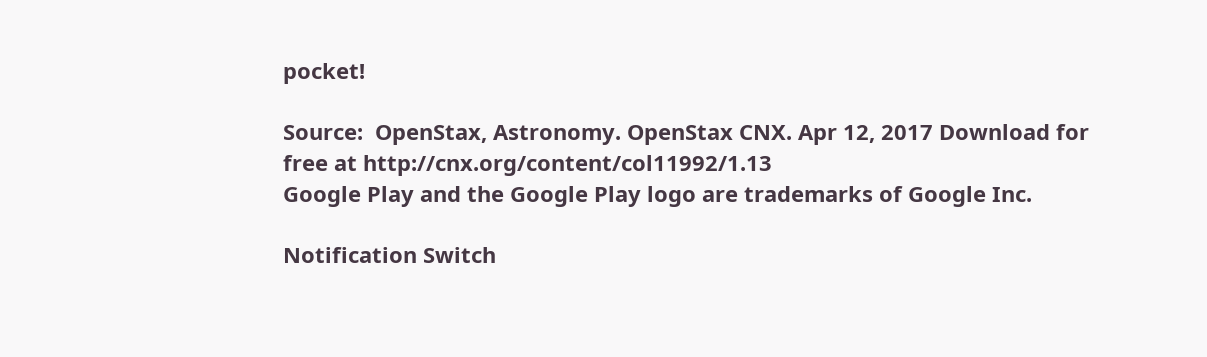pocket!

Source:  OpenStax, Astronomy. OpenStax CNX. Apr 12, 2017 Download for free at http://cnx.org/content/col11992/1.13
Google Play and the Google Play logo are trademarks of Google Inc.

Notification Switch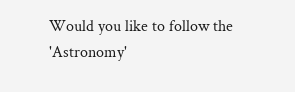Would you like to follow the 'Astronomy'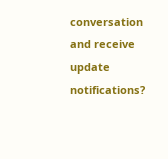conversation and receive update notifications?